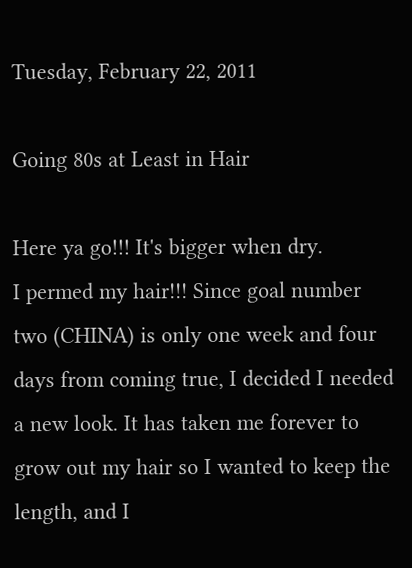Tuesday, February 22, 2011

Going 80s at Least in Hair

Here ya go!!! It's bigger when dry.
I permed my hair!!! Since goal number two (CHINA) is only one week and four days from coming true, I decided I needed a new look. It has taken me forever to grow out my hair so I wanted to keep the length, and I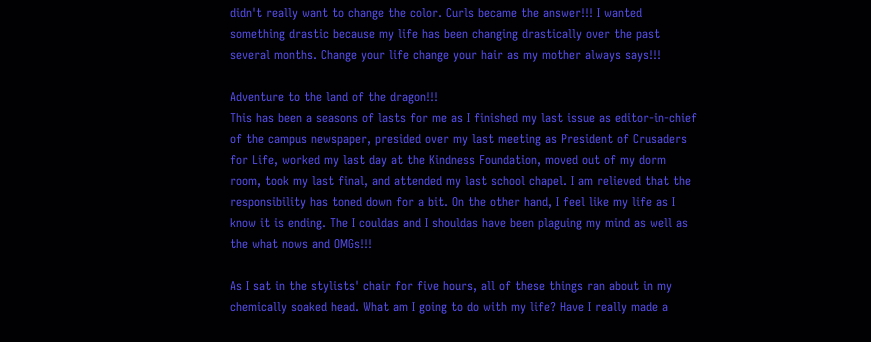didn't really want to change the color. Curls became the answer!!! I wanted something drastic because my life has been changing drastically over the past several months. Change your life change your hair as my mother always says!!!

Adventure to the land of the dragon!!!
This has been a seasons of lasts for me as I finished my last issue as editor-in-chief of the campus newspaper, presided over my last meeting as President of Crusaders for Life, worked my last day at the Kindness Foundation, moved out of my dorm room, took my last final, and attended my last school chapel. I am relieved that the responsibility has toned down for a bit. On the other hand, I feel like my life as I know it is ending. The I couldas and I shouldas have been plaguing my mind as well as the what nows and OMGs!!!

As I sat in the stylists' chair for five hours, all of these things ran about in my chemically soaked head. What am I going to do with my life? Have I really made a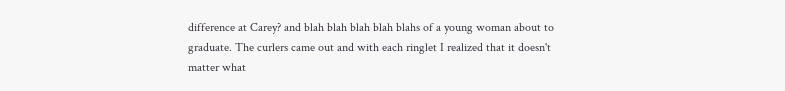difference at Carey? and blah blah blah blah blahs of a young woman about to graduate. The curlers came out and with each ringlet I realized that it doesn't matter what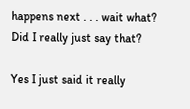happens next . . . wait what? Did I really just say that?

Yes I just said it really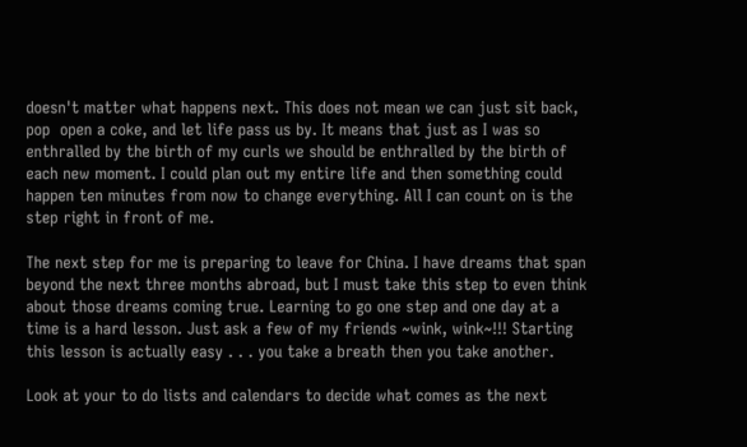doesn't matter what happens next. This does not mean we can just sit back, pop  open a coke, and let life pass us by. It means that just as I was so enthralled by the birth of my curls we should be enthralled by the birth of each new moment. I could plan out my entire life and then something could happen ten minutes from now to change everything. All I can count on is the step right in front of me.

The next step for me is preparing to leave for China. I have dreams that span beyond the next three months abroad, but I must take this step to even think about those dreams coming true. Learning to go one step and one day at a time is a hard lesson. Just ask a few of my friends ~wink, wink~!!! Starting this lesson is actually easy . . . you take a breath then you take another.

Look at your to do lists and calendars to decide what comes as the next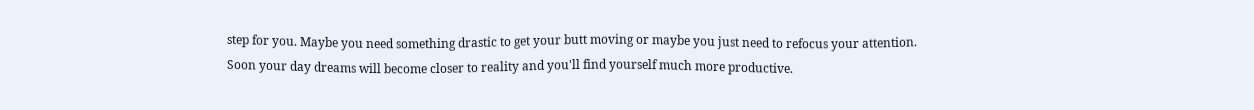step for you. Maybe you need something drastic to get your butt moving or maybe you just need to refocus your attention. Soon your day dreams will become closer to reality and you'll find yourself much more productive.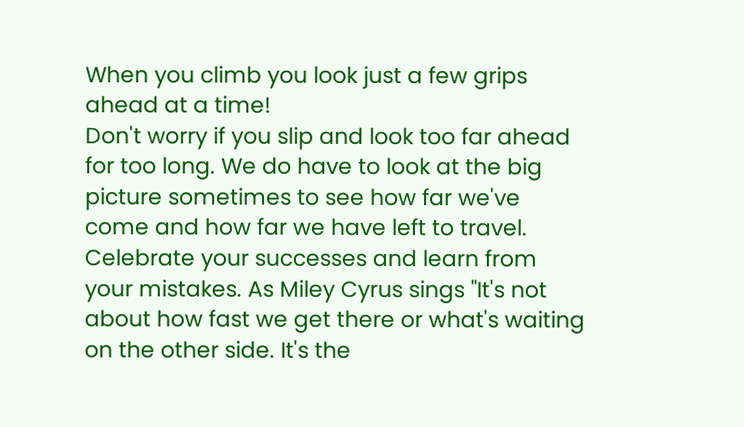When you climb you look just a few grips ahead at a time!
Don't worry if you slip and look too far ahead for too long. We do have to look at the big picture sometimes to see how far we've come and how far we have left to travel. Celebrate your successes and learn from your mistakes. As Miley Cyrus sings "It's not about how fast we get there or what's waiting on the other side. It's the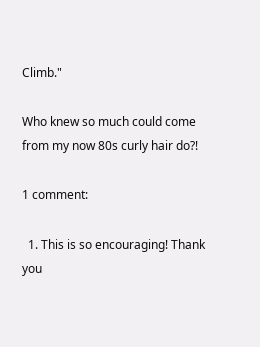Climb."

Who knew so much could come from my now 80s curly hair do?!

1 comment:

  1. This is so encouraging! Thank you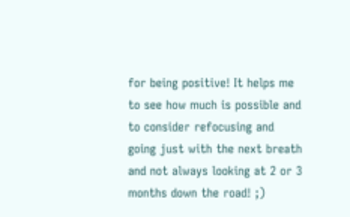for being positive! It helps me to see how much is possible and to consider refocusing and going just with the next breath and not always looking at 2 or 3 months down the road! ;)